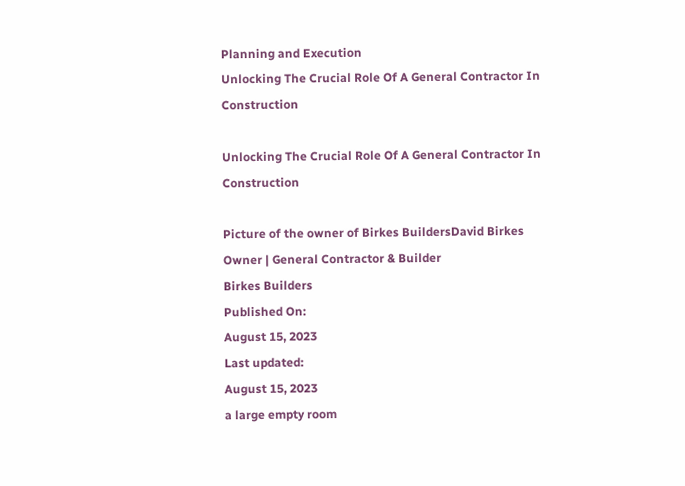Planning and Execution
Unlocking The Crucial Role Of A General Contractor In Construction

Unlocking The Crucial Role Of A General Contractor In Construction

Picture of the owner of Birkes BuildersDavid Birkes
Owner | General Contractor & Builder
Birkes Builders
Published On:
August 15, 2023
Last updated:
August 15, 2023
a large empty room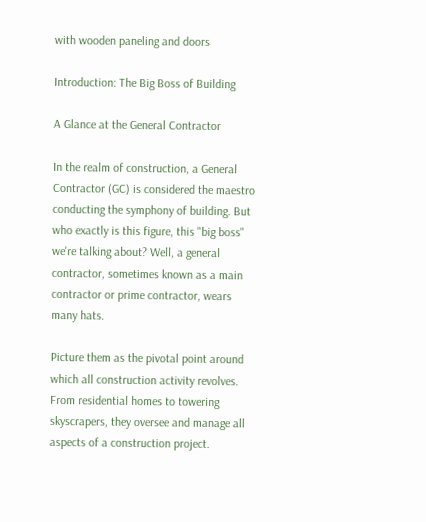with wooden paneling and doors

Introduction: The Big Boss of Building

A Glance at the General Contractor

In the realm of construction, a General Contractor (GC) is considered the maestro conducting the symphony of building. But who exactly is this figure, this "big boss" we're talking about? Well, a general contractor, sometimes known as a main contractor or prime contractor, wears many hats.

Picture them as the pivotal point around which all construction activity revolves. From residential homes to towering skyscrapers, they oversee and manage all aspects of a construction project.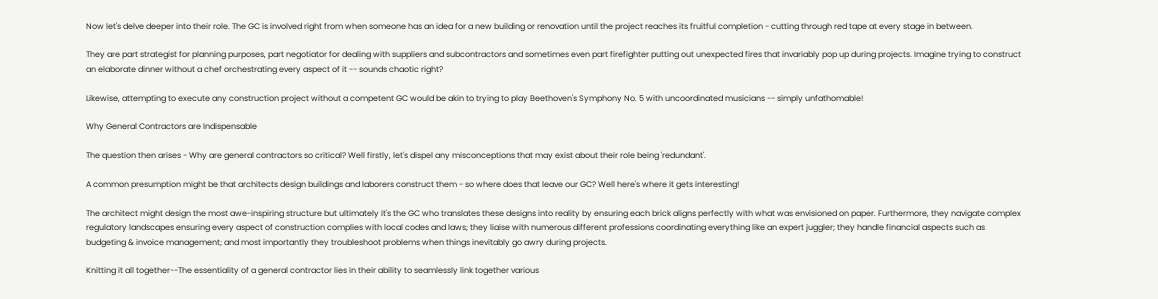Now let's delve deeper into their role. The GC is involved right from when someone has an idea for a new building or renovation until the project reaches its fruitful completion - cutting through red tape at every stage in between.

They are part strategist for planning purposes, part negotiator for dealing with suppliers and subcontractors and sometimes even part firefighter putting out unexpected fires that invariably pop up during projects. Imagine trying to construct an elaborate dinner without a chef orchestrating every aspect of it -- sounds chaotic right?

Likewise, attempting to execute any construction project without a competent GC would be akin to trying to play Beethoven's Symphony No. 5 with uncoordinated musicians -- simply unfathomable!

Why General Contractors are Indispensable

The question then arises - Why are general contractors so critical? Well firstly, let's dispel any misconceptions that may exist about their role being 'redundant'.

A common presumption might be that architects design buildings and laborers construct them - so where does that leave our GC? Well here's where it gets interesting!

The architect might design the most awe-inspiring structure but ultimately it's the GC who translates these designs into reality by ensuring each brick aligns perfectly with what was envisioned on paper. Furthermore, they navigate complex regulatory landscapes ensuring every aspect of construction complies with local codes and laws; they liaise with numerous different professions coordinating everything like an expert juggler; they handle financial aspects such as budgeting & invoice management; and most importantly they troubleshoot problems when things inevitably go awry during projects.

Knitting it all together--The essentiality of a general contractor lies in their ability to seamlessly link together various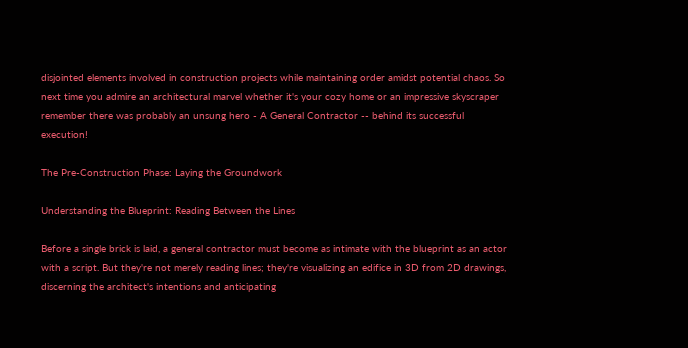disjointed elements involved in construction projects while maintaining order amidst potential chaos. So next time you admire an architectural marvel whether it's your cozy home or an impressive skyscraper remember there was probably an unsung hero - A General Contractor -- behind its successful execution!

The Pre-Construction Phase: Laying the Groundwork

Understanding the Blueprint: Reading Between the Lines

Before a single brick is laid, a general contractor must become as intimate with the blueprint as an actor with a script. But they're not merely reading lines; they're visualizing an edifice in 3D from 2D drawings, discerning the architect's intentions and anticipating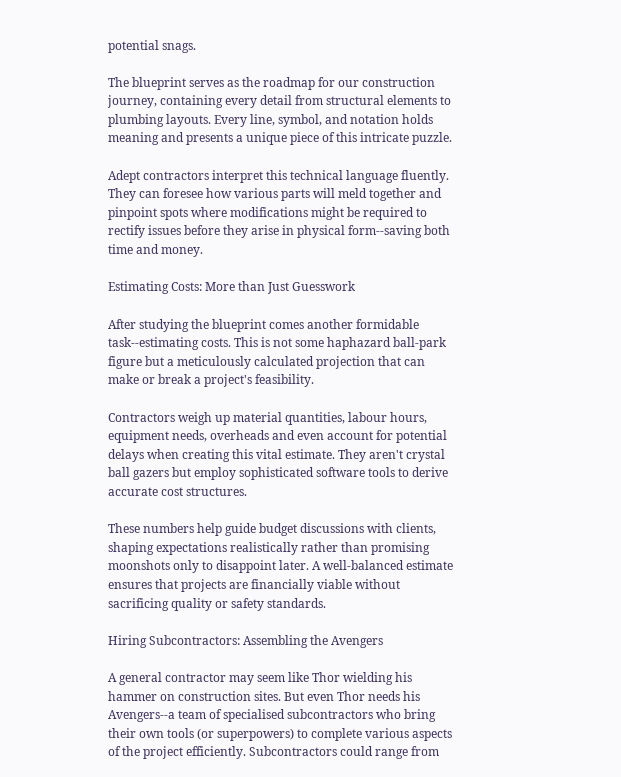potential snags.

The blueprint serves as the roadmap for our construction journey, containing every detail from structural elements to plumbing layouts. Every line, symbol, and notation holds meaning and presents a unique piece of this intricate puzzle.

Adept contractors interpret this technical language fluently. They can foresee how various parts will meld together and pinpoint spots where modifications might be required to rectify issues before they arise in physical form--saving both time and money.

Estimating Costs: More than Just Guesswork

After studying the blueprint comes another formidable task--estimating costs. This is not some haphazard ball-park figure but a meticulously calculated projection that can make or break a project's feasibility.

Contractors weigh up material quantities, labour hours, equipment needs, overheads and even account for potential delays when creating this vital estimate. They aren't crystal ball gazers but employ sophisticated software tools to derive accurate cost structures.

These numbers help guide budget discussions with clients, shaping expectations realistically rather than promising moonshots only to disappoint later. A well-balanced estimate ensures that projects are financially viable without sacrificing quality or safety standards.

Hiring Subcontractors: Assembling the Avengers

A general contractor may seem like Thor wielding his hammer on construction sites. But even Thor needs his Avengers--a team of specialised subcontractors who bring their own tools (or superpowers) to complete various aspects of the project efficiently. Subcontractors could range from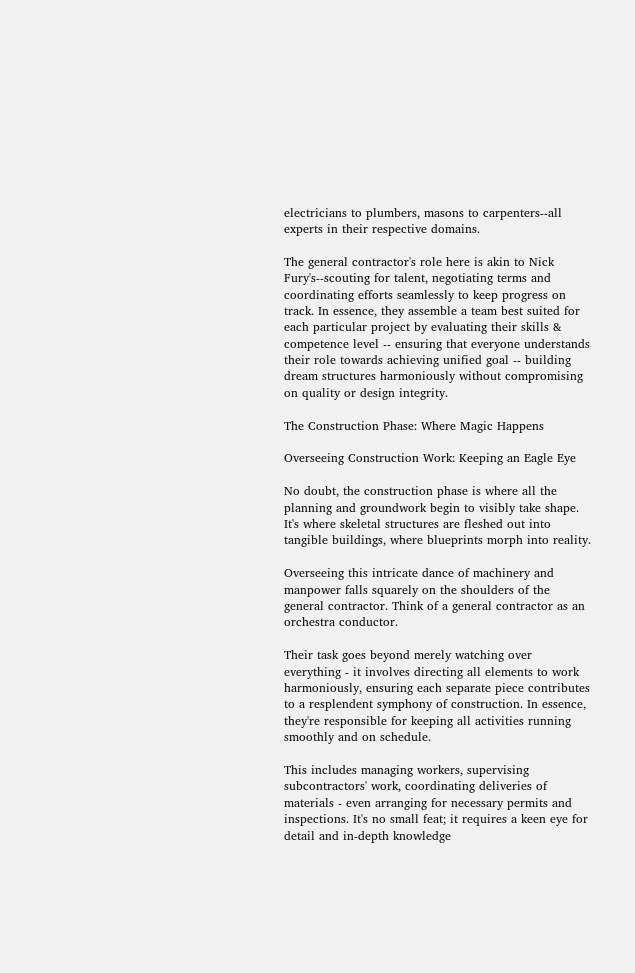electricians to plumbers, masons to carpenters--all experts in their respective domains.

The general contractor's role here is akin to Nick Fury's--scouting for talent, negotiating terms and coordinating efforts seamlessly to keep progress on track. In essence, they assemble a team best suited for each particular project by evaluating their skills & competence level -- ensuring that everyone understands their role towards achieving unified goal -- building dream structures harmoniously without compromising on quality or design integrity.

The Construction Phase: Where Magic Happens

Overseeing Construction Work: Keeping an Eagle Eye

No doubt, the construction phase is where all the planning and groundwork begin to visibly take shape. It's where skeletal structures are fleshed out into tangible buildings, where blueprints morph into reality.

Overseeing this intricate dance of machinery and manpower falls squarely on the shoulders of the general contractor. Think of a general contractor as an orchestra conductor.

Their task goes beyond merely watching over everything - it involves directing all elements to work harmoniously, ensuring each separate piece contributes to a resplendent symphony of construction. In essence, they're responsible for keeping all activities running smoothly and on schedule.

This includes managing workers, supervising subcontractors' work, coordinating deliveries of materials - even arranging for necessary permits and inspections. It's no small feat; it requires a keen eye for detail and in-depth knowledge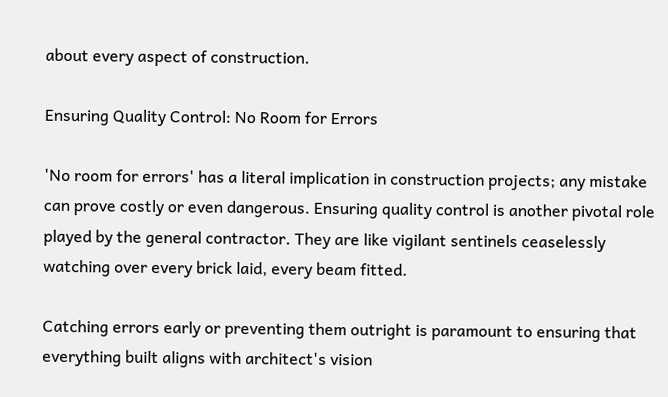about every aspect of construction.

Ensuring Quality Control: No Room for Errors

'No room for errors' has a literal implication in construction projects; any mistake can prove costly or even dangerous. Ensuring quality control is another pivotal role played by the general contractor. They are like vigilant sentinels ceaselessly watching over every brick laid, every beam fitted.

Catching errors early or preventing them outright is paramount to ensuring that everything built aligns with architect's vision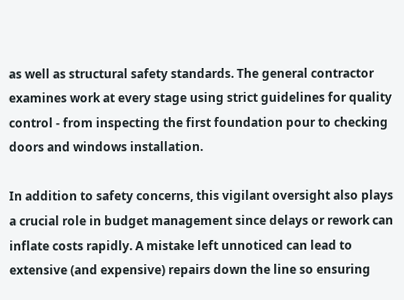as well as structural safety standards. The general contractor examines work at every stage using strict guidelines for quality control - from inspecting the first foundation pour to checking doors and windows installation.

In addition to safety concerns, this vigilant oversight also plays a crucial role in budget management since delays or rework can inflate costs rapidly. A mistake left unnoticed can lead to extensive (and expensive) repairs down the line so ensuring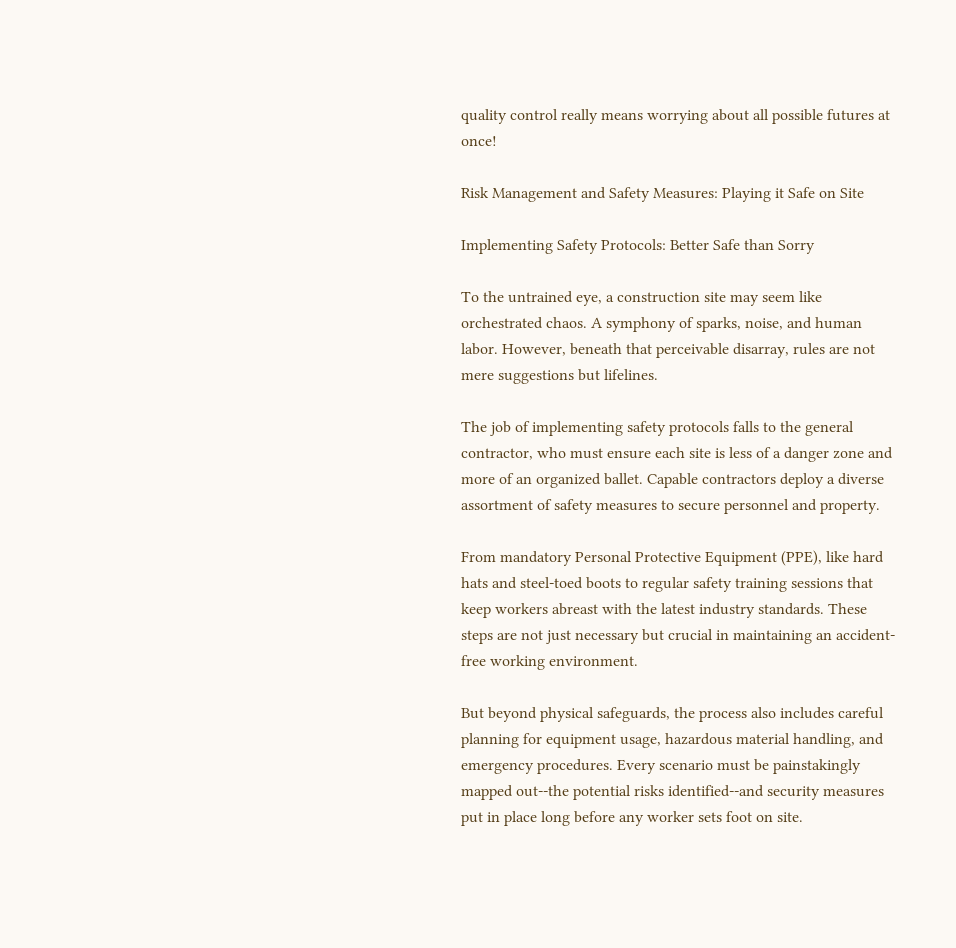quality control really means worrying about all possible futures at once!

Risk Management and Safety Measures: Playing it Safe on Site

Implementing Safety Protocols: Better Safe than Sorry

To the untrained eye, a construction site may seem like orchestrated chaos. A symphony of sparks, noise, and human labor. However, beneath that perceivable disarray, rules are not mere suggestions but lifelines.

The job of implementing safety protocols falls to the general contractor, who must ensure each site is less of a danger zone and more of an organized ballet. Capable contractors deploy a diverse assortment of safety measures to secure personnel and property.

From mandatory Personal Protective Equipment (PPE), like hard hats and steel-toed boots to regular safety training sessions that keep workers abreast with the latest industry standards. These steps are not just necessary but crucial in maintaining an accident-free working environment.

But beyond physical safeguards, the process also includes careful planning for equipment usage, hazardous material handling, and emergency procedures. Every scenario must be painstakingly mapped out--the potential risks identified--and security measures put in place long before any worker sets foot on site.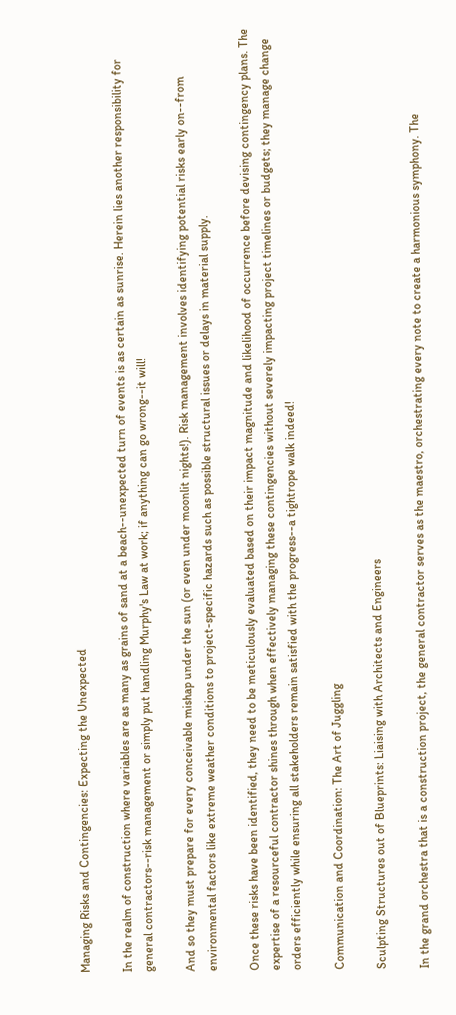Managing Risks and Contingencies: Expecting the Unexpected

In the realm of construction where variables are as many as grains of sand at a beach--unexpected turn of events is as certain as sunrise. Herein lies another responsibility for general contractors--risk management or simply put handling Murphy's Law at work; if anything can go wrong--it will!

And so they must prepare for every conceivable mishap under the sun (or even under moonlit nights!). Risk management involves identifying potential risks early on--from environmental factors like extreme weather conditions to project-specific hazards such as possible structural issues or delays in material supply.

Once these risks have been identified, they need to be meticulously evaluated based on their impact magnitude and likelihood of occurrence before devising contingency plans. The expertise of a resourceful contractor shines through when effectively managing these contingencies without severely impacting project timelines or budgets; they manage change orders efficiently while ensuring all stakeholders remain satisfied with the progress--a tightrope walk indeed!

Communication and Coordination: The Art of Juggling

Sculpting Structures out of Blueprints: Liaising with Architects and Engineers

In the grand orchestra that is a construction project, the general contractor serves as the maestro, orchestrating every note to create a harmonious symphony. The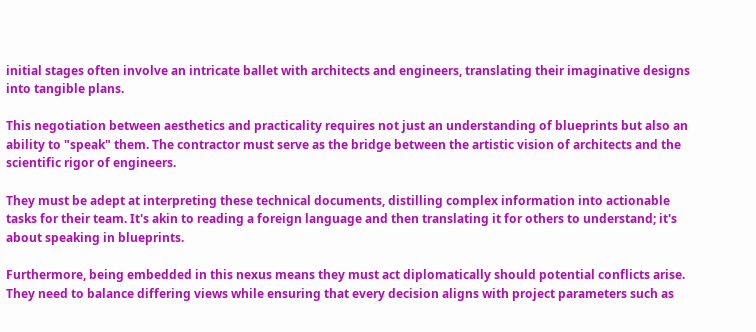initial stages often involve an intricate ballet with architects and engineers, translating their imaginative designs into tangible plans.

This negotiation between aesthetics and practicality requires not just an understanding of blueprints but also an ability to "speak" them. The contractor must serve as the bridge between the artistic vision of architects and the scientific rigor of engineers.

They must be adept at interpreting these technical documents, distilling complex information into actionable tasks for their team. It's akin to reading a foreign language and then translating it for others to understand; it's about speaking in blueprints.

Furthermore, being embedded in this nexus means they must act diplomatically should potential conflicts arise. They need to balance differing views while ensuring that every decision aligns with project parameters such as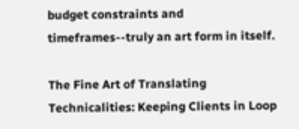budget constraints and timeframes--truly an art form in itself.

The Fine Art of Translating Technicalities: Keeping Clients in Loop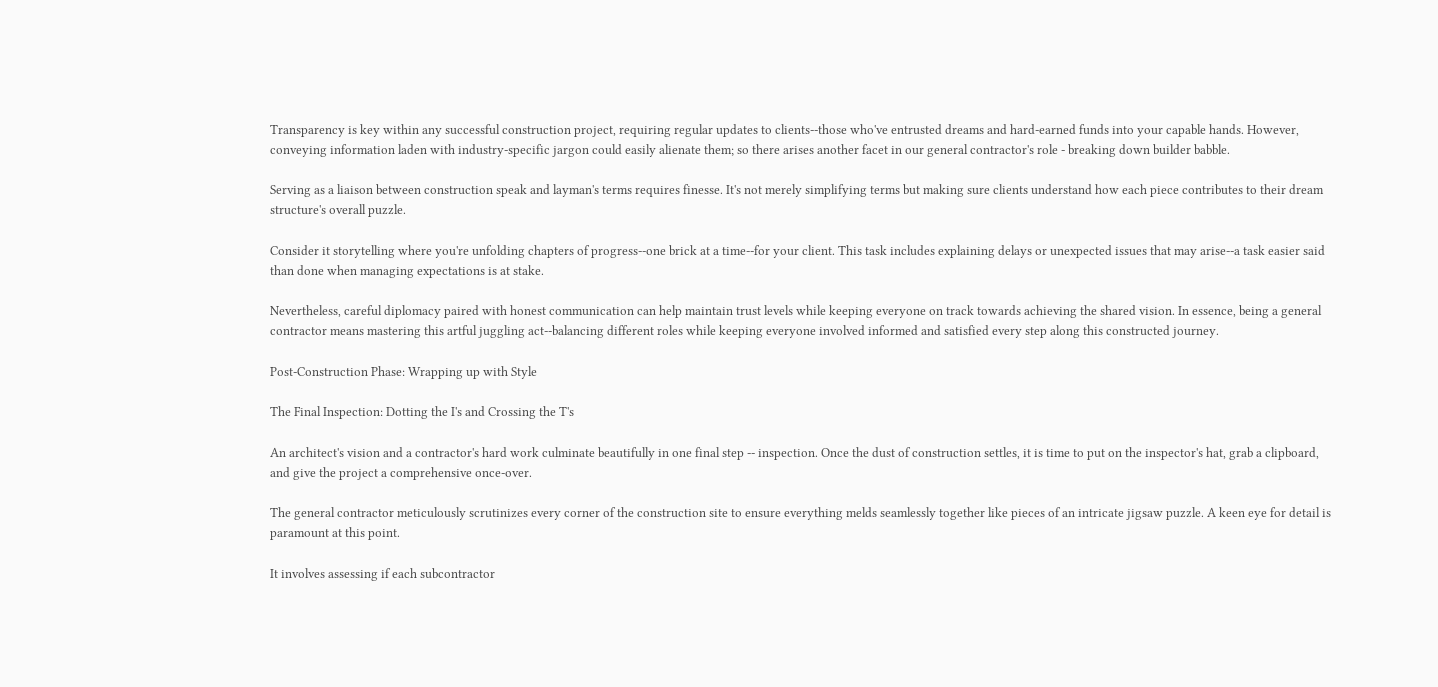Transparency is key within any successful construction project, requiring regular updates to clients--those who've entrusted dreams and hard-earned funds into your capable hands. However, conveying information laden with industry-specific jargon could easily alienate them; so there arises another facet in our general contractor's role - breaking down builder babble.

Serving as a liaison between construction speak and layman's terms requires finesse. It's not merely simplifying terms but making sure clients understand how each piece contributes to their dream structure's overall puzzle.

Consider it storytelling where you're unfolding chapters of progress--one brick at a time--for your client. This task includes explaining delays or unexpected issues that may arise--a task easier said than done when managing expectations is at stake.

Nevertheless, careful diplomacy paired with honest communication can help maintain trust levels while keeping everyone on track towards achieving the shared vision. In essence, being a general contractor means mastering this artful juggling act--balancing different roles while keeping everyone involved informed and satisfied every step along this constructed journey.

Post-Construction Phase: Wrapping up with Style

The Final Inspection: Dotting the I's and Crossing the T's

An architect's vision and a contractor's hard work culminate beautifully in one final step -- inspection. Once the dust of construction settles, it is time to put on the inspector's hat, grab a clipboard, and give the project a comprehensive once-over.

The general contractor meticulously scrutinizes every corner of the construction site to ensure everything melds seamlessly together like pieces of an intricate jigsaw puzzle. A keen eye for detail is paramount at this point.

It involves assessing if each subcontractor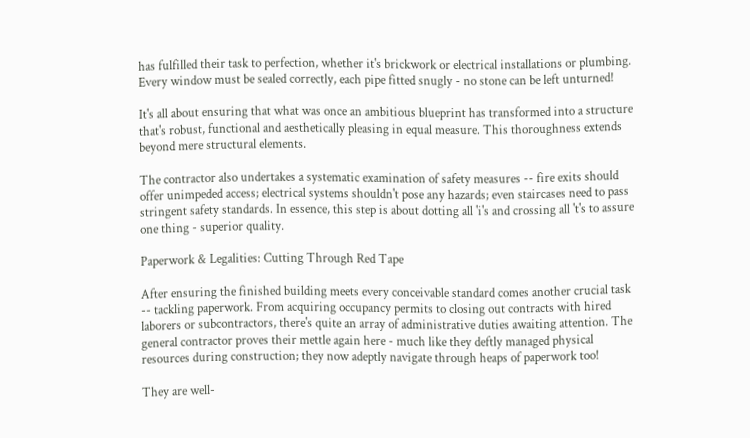has fulfilled their task to perfection, whether it's brickwork or electrical installations or plumbing. Every window must be sealed correctly, each pipe fitted snugly - no stone can be left unturned!

It's all about ensuring that what was once an ambitious blueprint has transformed into a structure that's robust, functional and aesthetically pleasing in equal measure. This thoroughness extends beyond mere structural elements.

The contractor also undertakes a systematic examination of safety measures -- fire exits should offer unimpeded access; electrical systems shouldn't pose any hazards; even staircases need to pass stringent safety standards. In essence, this step is about dotting all 'i's and crossing all 't's to assure one thing - superior quality.

Paperwork & Legalities: Cutting Through Red Tape

After ensuring the finished building meets every conceivable standard comes another crucial task -- tackling paperwork. From acquiring occupancy permits to closing out contracts with hired laborers or subcontractors, there's quite an array of administrative duties awaiting attention. The general contractor proves their mettle again here - much like they deftly managed physical resources during construction; they now adeptly navigate through heaps of paperwork too!

They are well-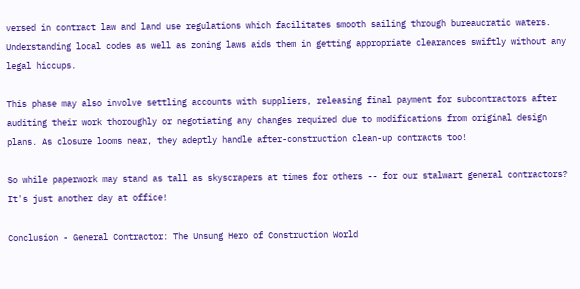versed in contract law and land use regulations which facilitates smooth sailing through bureaucratic waters. Understanding local codes as well as zoning laws aids them in getting appropriate clearances swiftly without any legal hiccups.

This phase may also involve settling accounts with suppliers, releasing final payment for subcontractors after auditing their work thoroughly or negotiating any changes required due to modifications from original design plans. As closure looms near, they adeptly handle after-construction clean-up contracts too!

So while paperwork may stand as tall as skyscrapers at times for others -- for our stalwart general contractors? It's just another day at office!

Conclusion - General Contractor: The Unsung Hero of Construction World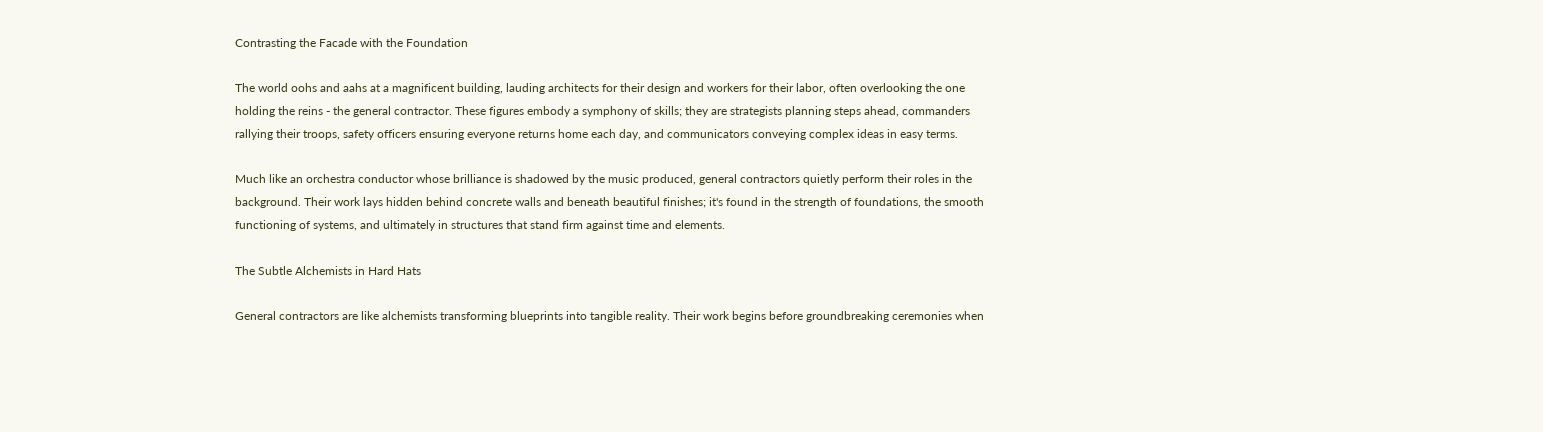Contrasting the Facade with the Foundation

The world oohs and aahs at a magnificent building, lauding architects for their design and workers for their labor, often overlooking the one holding the reins - the general contractor. These figures embody a symphony of skills; they are strategists planning steps ahead, commanders rallying their troops, safety officers ensuring everyone returns home each day, and communicators conveying complex ideas in easy terms.

Much like an orchestra conductor whose brilliance is shadowed by the music produced, general contractors quietly perform their roles in the background. Their work lays hidden behind concrete walls and beneath beautiful finishes; it's found in the strength of foundations, the smooth functioning of systems, and ultimately in structures that stand firm against time and elements.

The Subtle Alchemists in Hard Hats

General contractors are like alchemists transforming blueprints into tangible reality. Their work begins before groundbreaking ceremonies when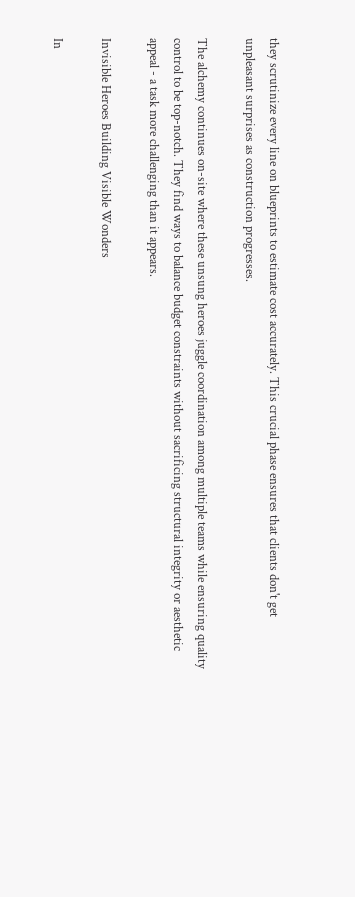they scrutinize every line on blueprints to estimate cost accurately. This crucial phase ensures that clients don't get unpleasant surprises as construction progresses.

The alchemy continues on-site where these unsung heroes juggle coordination among multiple teams while ensuring quality control to be top-notch. They find ways to balance budget constraints without sacrificing structural integrity or aesthetic appeal - a task more challenging than it appears.

Invisible Heroes Building Visible Wonders

In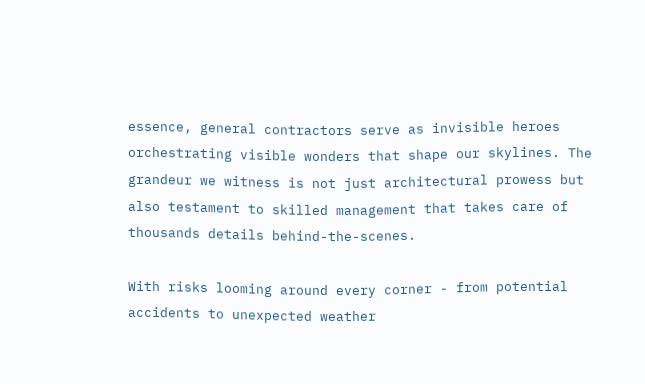essence, general contractors serve as invisible heroes orchestrating visible wonders that shape our skylines. The grandeur we witness is not just architectural prowess but also testament to skilled management that takes care of thousands details behind-the-scenes.

With risks looming around every corner - from potential accidents to unexpected weather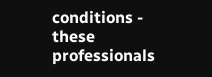conditions - these professionals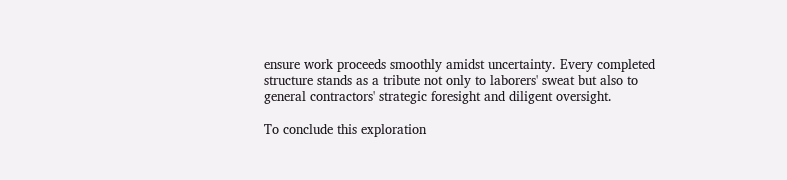ensure work proceeds smoothly amidst uncertainty. Every completed structure stands as a tribute not only to laborers' sweat but also to general contractors' strategic foresight and diligent oversight.

To conclude this exploration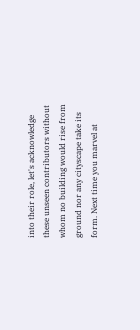into their role, let's acknowledge these unseen contributors without whom no building would rise from ground nor any cityscape take its form. Next time you marvel at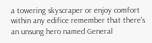a towering skyscraper or enjoy comfort within any edifice remember that there's an unsung hero named General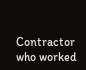Contractor who worked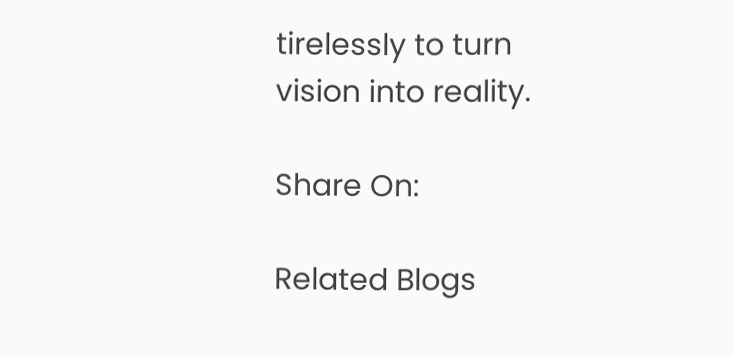tirelessly to turn vision into reality.

Share On:

Related Blogs